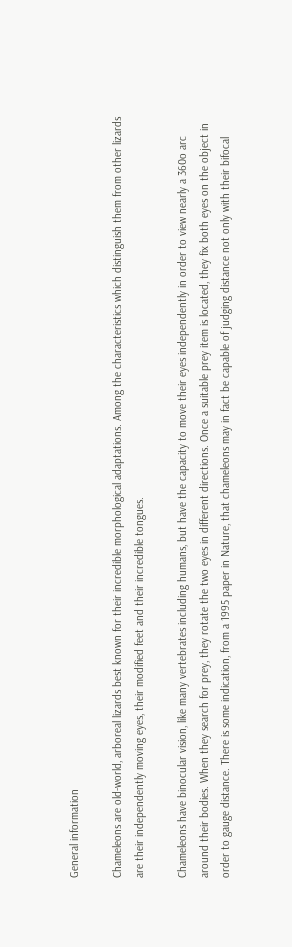General information

Chameleons are old-world, arboreal lizards best known for their incredible morphological adaptations. Among the characteristics which distinguish them from other lizards are their independently moving eyes, their modified feet and their incredible tongues.

Chameleons have binocular vision, like many vertebrates including humans, but have the capacity to move their eyes independently in order to view nearly a 360o arc around their bodies. When they search for prey, they rotate the two eyes in different directions. Once a suitable prey item is located, they fix both eyes on the object in order to gauge distance. There is some indication, from a 1995 paper in Nature, that chameleons may in fact be capable of judging distance not only with their bifocal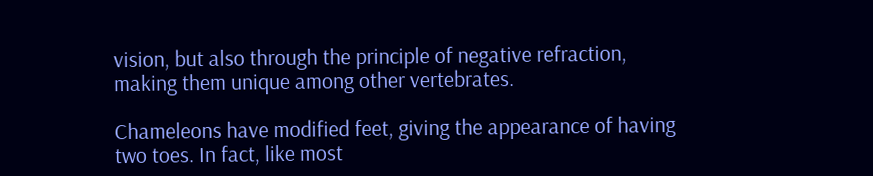vision, but also through the principle of negative refraction, making them unique among other vertebrates.

Chameleons have modified feet, giving the appearance of having two toes. In fact, like most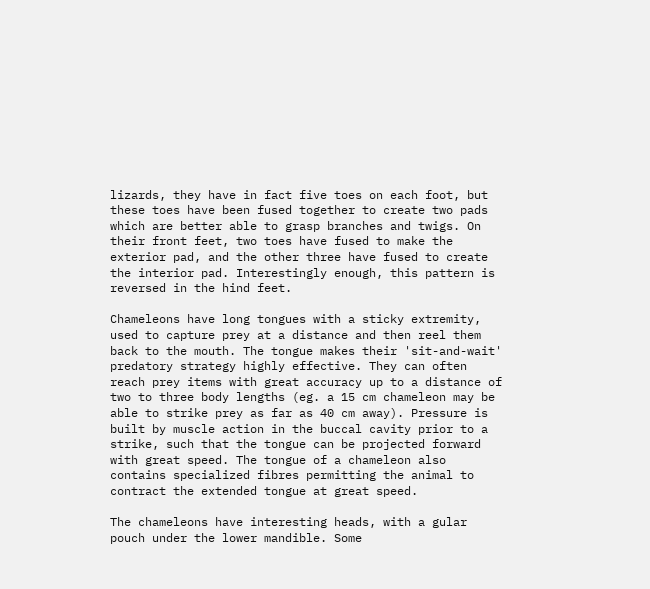lizards, they have in fact five toes on each foot, but these toes have been fused together to create two pads which are better able to grasp branches and twigs. On their front feet, two toes have fused to make the exterior pad, and the other three have fused to create the interior pad. Interestingly enough, this pattern is reversed in the hind feet.

Chameleons have long tongues with a sticky extremity, used to capture prey at a distance and then reel them back to the mouth. The tongue makes their 'sit-and-wait' predatory strategy highly effective. They can often reach prey items with great accuracy up to a distance of two to three body lengths (eg. a 15 cm chameleon may be able to strike prey as far as 40 cm away). Pressure is built by muscle action in the buccal cavity prior to a strike, such that the tongue can be projected forward with great speed. The tongue of a chameleon also contains specialized fibres permitting the animal to contract the extended tongue at great speed.

The chameleons have interesting heads, with a gular pouch under the lower mandible. Some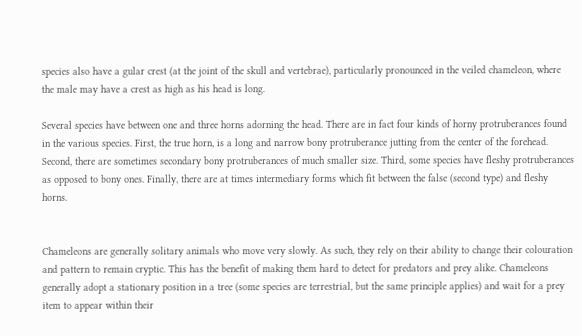species also have a gular crest (at the joint of the skull and vertebrae), particularly pronounced in the veiled chameleon, where the male may have a crest as high as his head is long.

Several species have between one and three horns adorning the head. There are in fact four kinds of horny protruberances found in the various species. First, the true horn, is a long and narrow bony protruberance jutting from the center of the forehead. Second, there are sometimes secondary bony protruberances of much smaller size. Third, some species have fleshy protruberances as opposed to bony ones. Finally, there are at times intermediary forms which fit between the false (second type) and fleshy horns.


Chameleons are generally solitary animals who move very slowly. As such, they rely on their ability to change their colouration and pattern to remain cryptic. This has the benefit of making them hard to detect for predators and prey alike. Chameleons generally adopt a stationary position in a tree (some species are terrestrial, but the same principle applies) and wait for a prey item to appear within their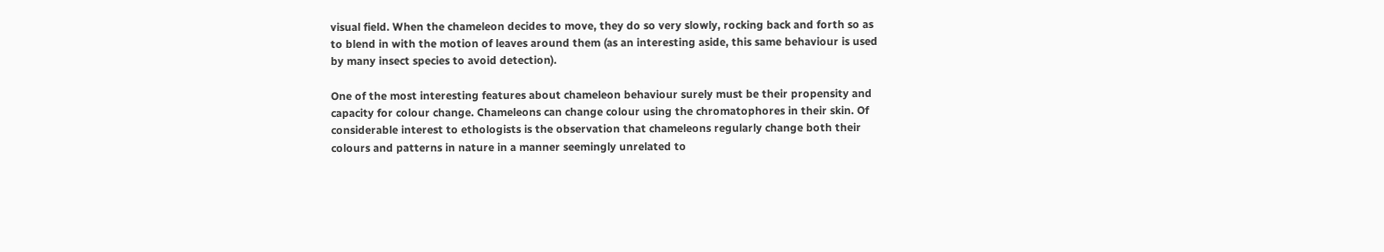visual field. When the chameleon decides to move, they do so very slowly, rocking back and forth so as to blend in with the motion of leaves around them (as an interesting aside, this same behaviour is used by many insect species to avoid detection).

One of the most interesting features about chameleon behaviour surely must be their propensity and capacity for colour change. Chameleons can change colour using the chromatophores in their skin. Of considerable interest to ethologists is the observation that chameleons regularly change both their colours and patterns in nature in a manner seemingly unrelated to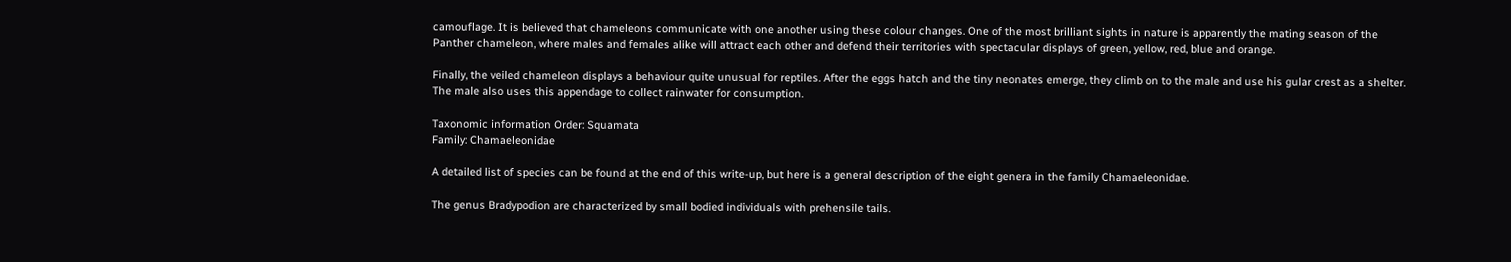camouflage. It is believed that chameleons communicate with one another using these colour changes. One of the most brilliant sights in nature is apparently the mating season of the Panther chameleon, where males and females alike will attract each other and defend their territories with spectacular displays of green, yellow, red, blue and orange.

Finally, the veiled chameleon displays a behaviour quite unusual for reptiles. After the eggs hatch and the tiny neonates emerge, they climb on to the male and use his gular crest as a shelter. The male also uses this appendage to collect rainwater for consumption.

Taxonomic information Order: Squamata
Family: Chamaeleonidae

A detailed list of species can be found at the end of this write-up, but here is a general description of the eight genera in the family Chamaeleonidae.

The genus Bradypodion are characterized by small bodied individuals with prehensile tails.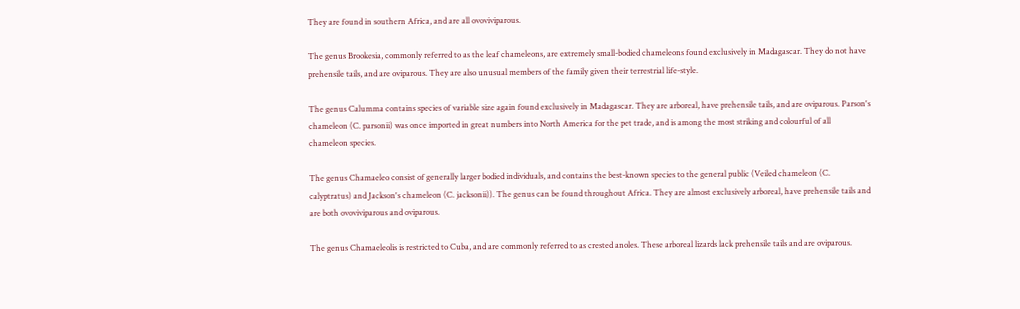They are found in southern Africa, and are all ovoviviparous.

The genus Brookesia, commonly referred to as the leaf chameleons, are extremely small-bodied chameleons found exclusively in Madagascar. They do not have prehensile tails, and are oviparous. They are also unusual members of the family given their terrestrial life-style.

The genus Calumma contains species of variable size again found exclusively in Madagascar. They are arboreal, have prehensile tails, and are oviparous. Parson's chameleon (C. parsonii) was once imported in great numbers into North America for the pet trade, and is among the most striking and colourful of all chameleon species.

The genus Chamaeleo consist of generally larger bodied individuals, and contains the best-known species to the general public (Veiled chameleon (C. calyptratus) and Jackson's chameleon (C. jacksonii)). The genus can be found throughout Africa. They are almost exclusively arboreal, have prehensile tails and are both ovoviviparous and oviparous.

The genus Chamaeleolis is restricted to Cuba, and are commonly referred to as crested anoles. These arboreal lizards lack prehensile tails and are oviparous.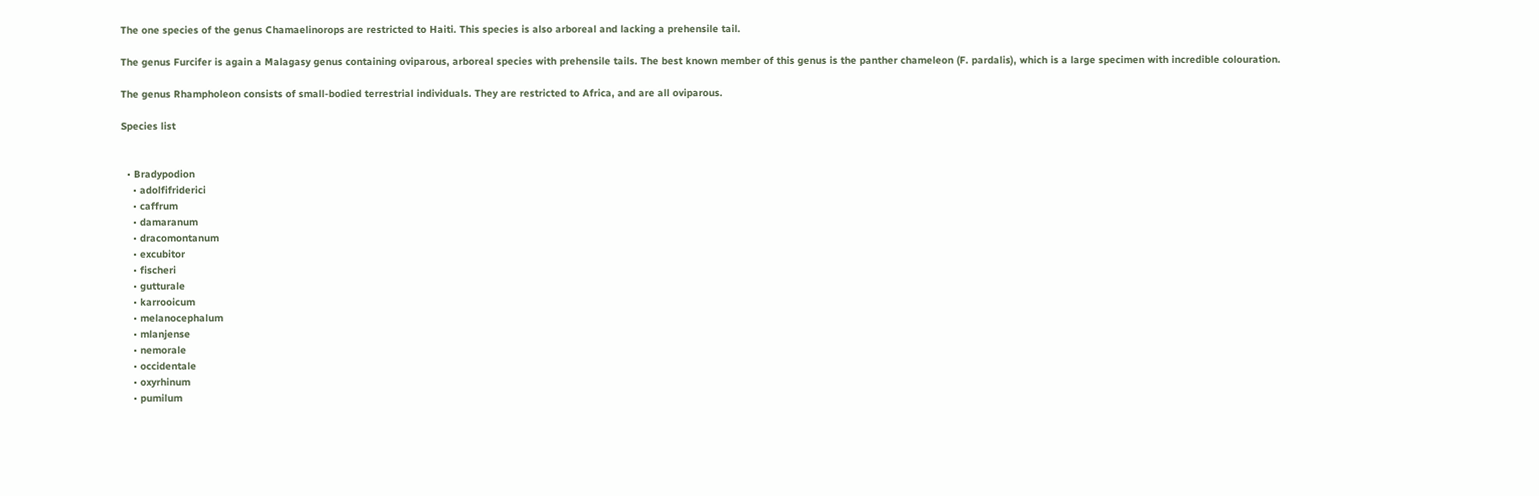The one species of the genus Chamaelinorops are restricted to Haiti. This species is also arboreal and lacking a prehensile tail.

The genus Furcifer is again a Malagasy genus containing oviparous, arboreal species with prehensile tails. The best known member of this genus is the panther chameleon (F. pardalis), which is a large specimen with incredible colouration.

The genus Rhampholeon consists of small-bodied terrestrial individuals. They are restricted to Africa, and are all oviparous.

Species list


  • Bradypodion
    • adolfifriderici
    • caffrum
    • damaranum
    • dracomontanum
    • excubitor
    • fischeri
    • gutturale
    • karrooicum
    • melanocephalum
    • mlanjense
    • nemorale
    • occidentale
    • oxyrhinum
    • pumilum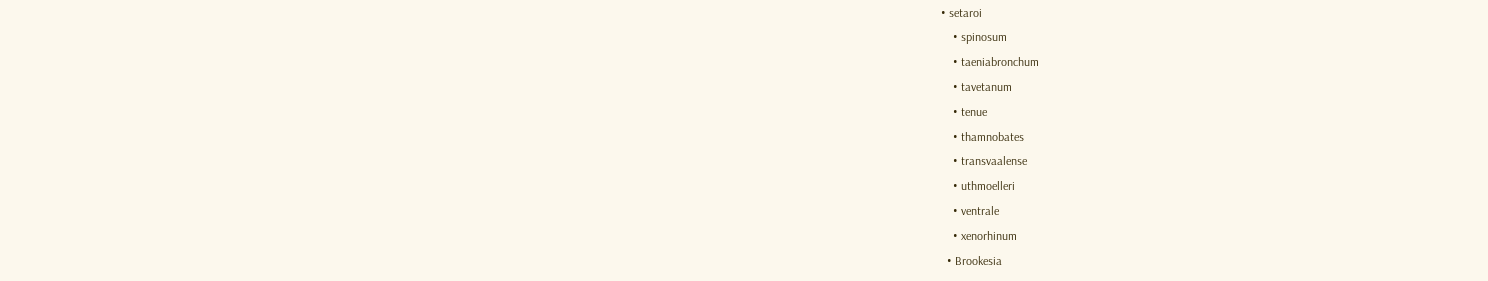• setaroi
    • spinosum
    • taeniabronchum
    • tavetanum
    • tenue
    • thamnobates
    • transvaalense
    • uthmoelleri
    • ventrale
    • xenorhinum
  • Brookesia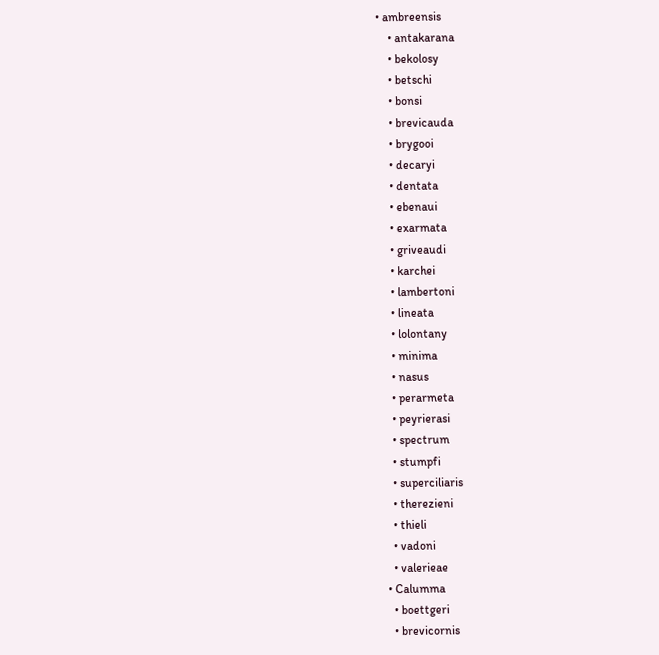• ambreensis
    • antakarana
    • bekolosy
    • betschi
    • bonsi
    • brevicauda
    • brygooi
    • decaryi
    • dentata
    • ebenaui
    • exarmata
    • griveaudi
    • karchei
    • lambertoni
    • lineata
    • lolontany
    • minima
    • nasus
    • perarmeta
    • peyrierasi
    • spectrum
    • stumpfi
    • superciliaris
    • therezieni
    • thieli
    • vadoni
    • valerieae
  • Calumma
    • boettgeri
    • brevicornis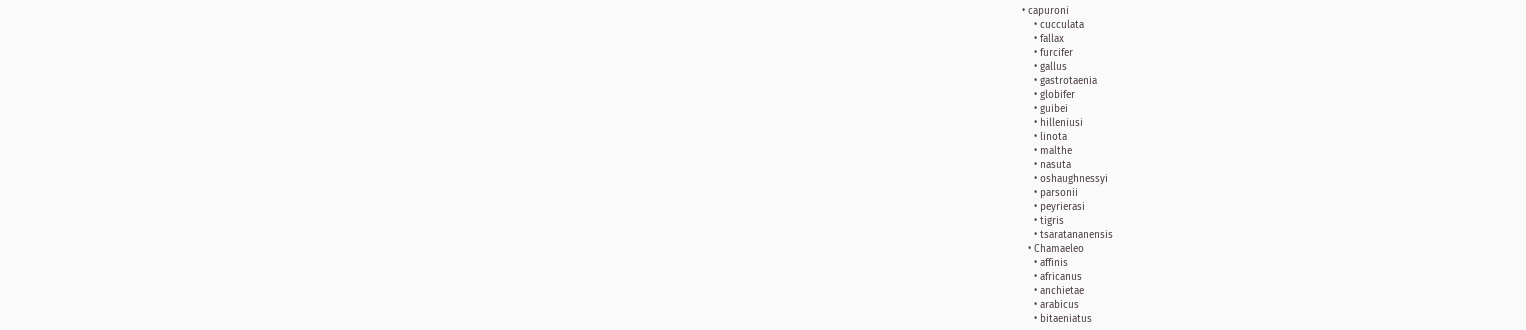• capuroni
    • cucculata
    • fallax
    • furcifer
    • gallus
    • gastrotaenia
    • globifer
    • guibei
    • hilleniusi
    • linota
    • malthe
    • nasuta
    • oshaughnessyi
    • parsonii
    • peyrierasi
    • tigris
    • tsaratananensis
  • Chamaeleo
    • affinis
    • africanus
    • anchietae
    • arabicus
    • bitaeniatus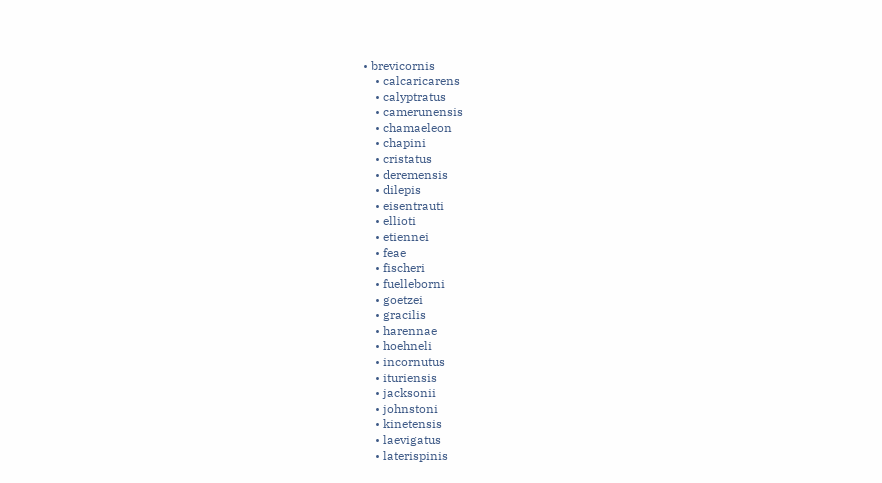• brevicornis
    • calcaricarens
    • calyptratus
    • camerunensis
    • chamaeleon
    • chapini
    • cristatus
    • deremensis
    • dilepis
    • eisentrauti
    • ellioti
    • etiennei
    • feae
    • fischeri
    • fuelleborni
    • goetzei
    • gracilis
    • harennae
    • hoehneli
    • incornutus
    • ituriensis
    • jacksonii
    • johnstoni
    • kinetensis
    • laevigatus
    • laterispinis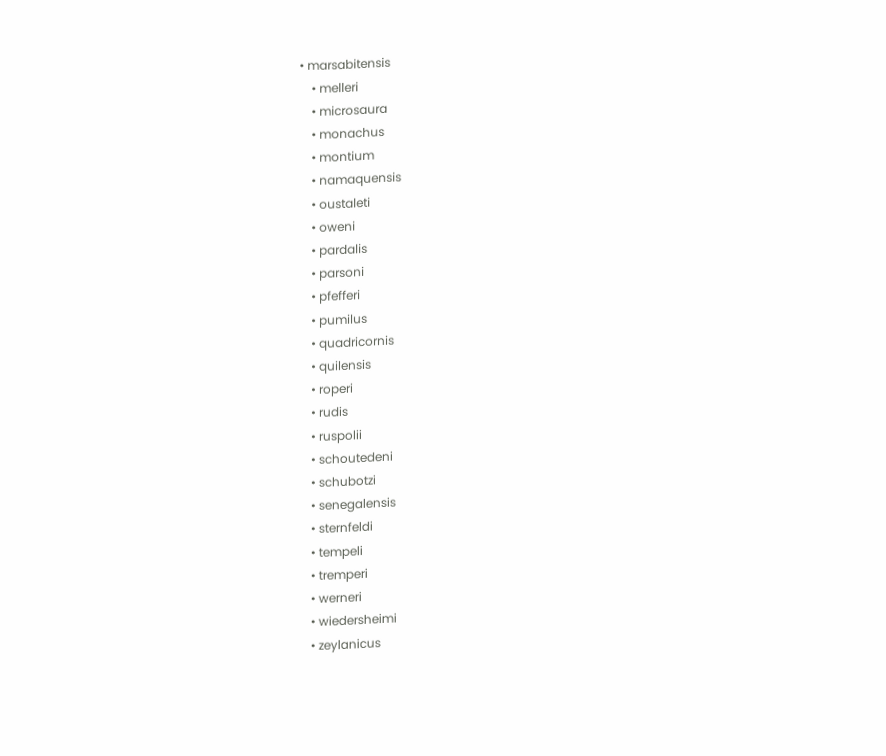• marsabitensis
    • melleri
    • microsaura
    • monachus
    • montium
    • namaquensis
    • oustaleti
    • oweni
    • pardalis
    • parsoni
    • pfefferi
    • pumilus
    • quadricornis
    • quilensis
    • roperi
    • rudis
    • ruspolii
    • schoutedeni
    • schubotzi
    • senegalensis
    • sternfeldi
    • tempeli
    • tremperi
    • werneri
    • wiedersheimi
    • zeylanicus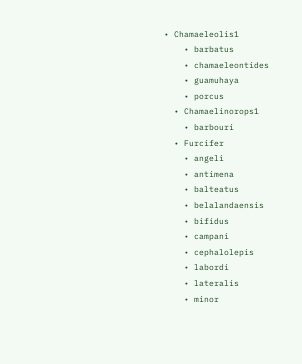• Chamaeleolis1
    • barbatus
    • chamaeleontides
    • guamuhaya
    • porcus
  • Chamaelinorops1
    • barbouri
  • Furcifer
    • angeli
    • antimena
    • balteatus
    • belalandaensis
    • bifidus
    • campani
    • cephalolepis
    • labordi
    • lateralis
    • minor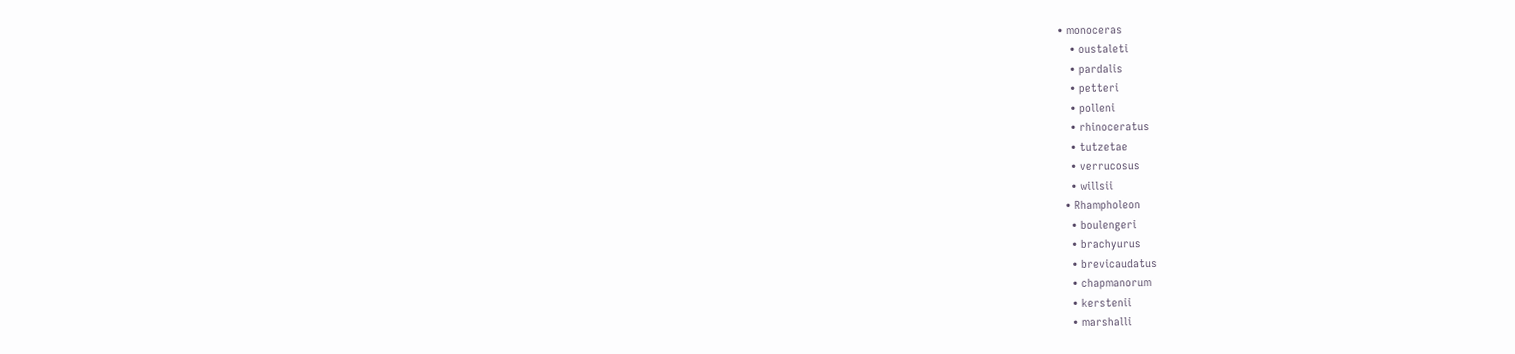• monoceras
    • oustaleti
    • pardalis
    • petteri
    • polleni
    • rhinoceratus
    • tutzetae
    • verrucosus
    • willsii
  • Rhampholeon
    • boulengeri
    • brachyurus
    • brevicaudatus
    • chapmanorum
    • kerstenii
    • marshalli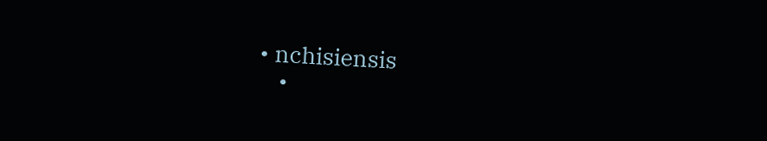• nchisiensis
    •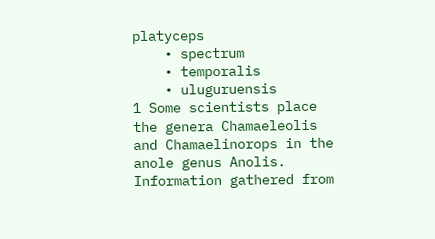platyceps
    • spectrum
    • temporalis
    • uluguruensis
1 Some scientists place the genera Chamaeleolis and Chamaelinorops in the anole genus Anolis.
Information gathered from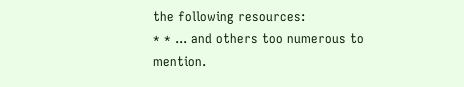the following resources:
* * ... and others too numerous to mention.